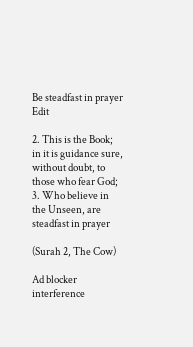Be steadfast in prayer Edit

2. This is the Book; in it is guidance sure, without doubt, to those who fear God;
3. Who believe in the Unseen, are steadfast in prayer

(Surah 2, The Cow)

Ad blocker interference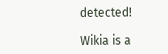detected!

Wikia is a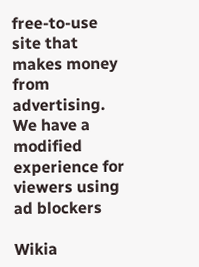free-to-use site that makes money from advertising. We have a modified experience for viewers using ad blockers

Wikia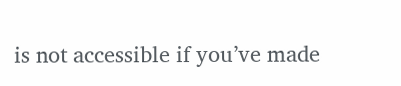is not accessible if you’ve made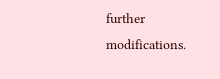further modifications.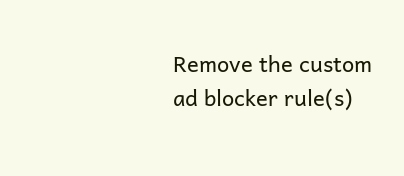Remove the custom ad blocker rule(s)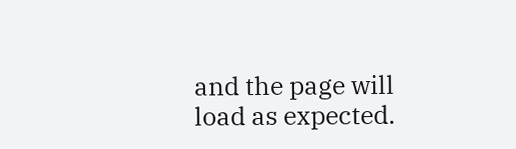and the page will load as expected.